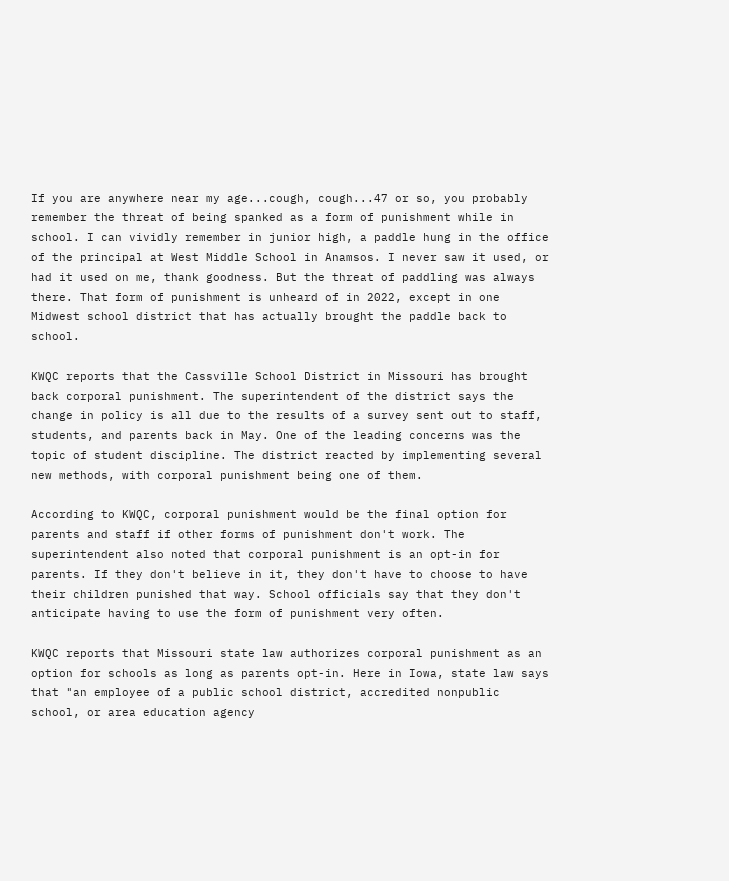If you are anywhere near my age...cough, cough...47 or so, you probably remember the threat of being spanked as a form of punishment while in school. I can vividly remember in junior high, a paddle hung in the office of the principal at West Middle School in Anamsos. I never saw it used, or had it used on me, thank goodness. But the threat of paddling was always there. That form of punishment is unheard of in 2022, except in one Midwest school district that has actually brought the paddle back to school.

KWQC reports that the Cassville School District in Missouri has brought back corporal punishment. The superintendent of the district says the change in policy is all due to the results of a survey sent out to staff, students, and parents back in May. One of the leading concerns was the topic of student discipline. The district reacted by implementing several new methods, with corporal punishment being one of them.

According to KWQC, corporal punishment would be the final option for parents and staff if other forms of punishment don't work. The superintendent also noted that corporal punishment is an opt-in for parents. If they don't believe in it, they don't have to choose to have their children punished that way. School officials say that they don't anticipate having to use the form of punishment very often.

KWQC reports that Missouri state law authorizes corporal punishment as an option for schools as long as parents opt-in. Here in Iowa, state law says that "an employee of a public school district, accredited nonpublic school, or area education agency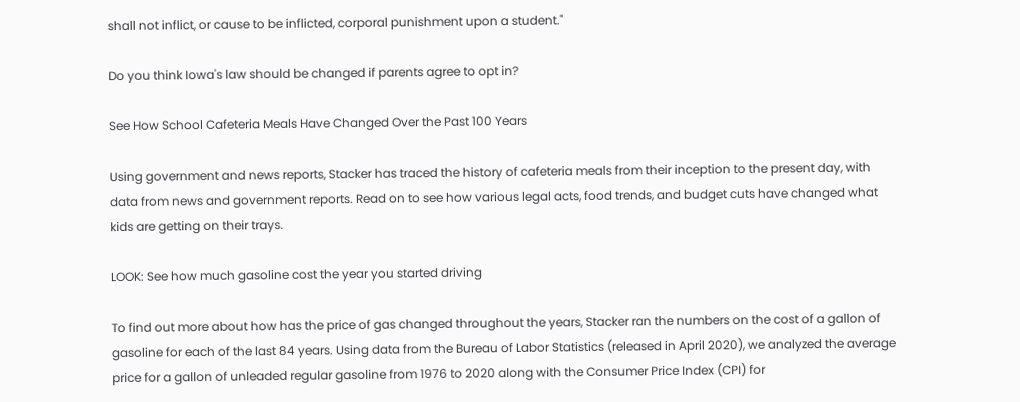shall not inflict, or cause to be inflicted, corporal punishment upon a student."

Do you think Iowa's law should be changed if parents agree to opt in?

See How School Cafeteria Meals Have Changed Over the Past 100 Years

Using government and news reports, Stacker has traced the history of cafeteria meals from their inception to the present day, with data from news and government reports. Read on to see how various legal acts, food trends, and budget cuts have changed what kids are getting on their trays.

LOOK: See how much gasoline cost the year you started driving

To find out more about how has the price of gas changed throughout the years, Stacker ran the numbers on the cost of a gallon of gasoline for each of the last 84 years. Using data from the Bureau of Labor Statistics (released in April 2020), we analyzed the average price for a gallon of unleaded regular gasoline from 1976 to 2020 along with the Consumer Price Index (CPI) for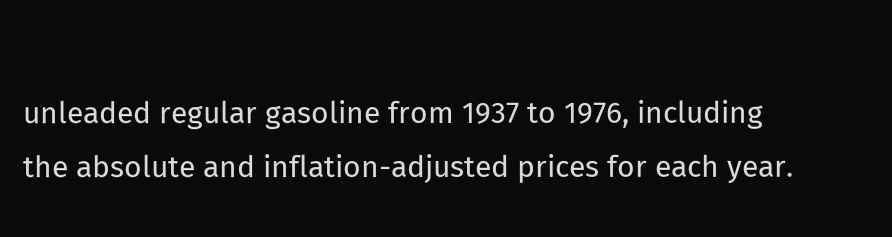unleaded regular gasoline from 1937 to 1976, including the absolute and inflation-adjusted prices for each year.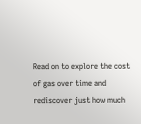Read on to explore the cost of gas over time and rediscover just how much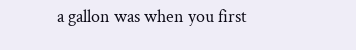a gallon was when you first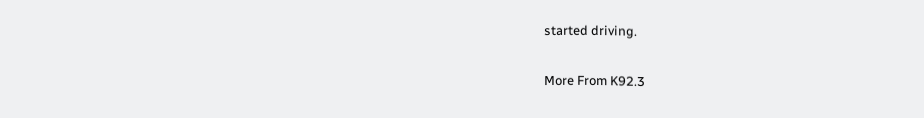started driving.

More From K92.3